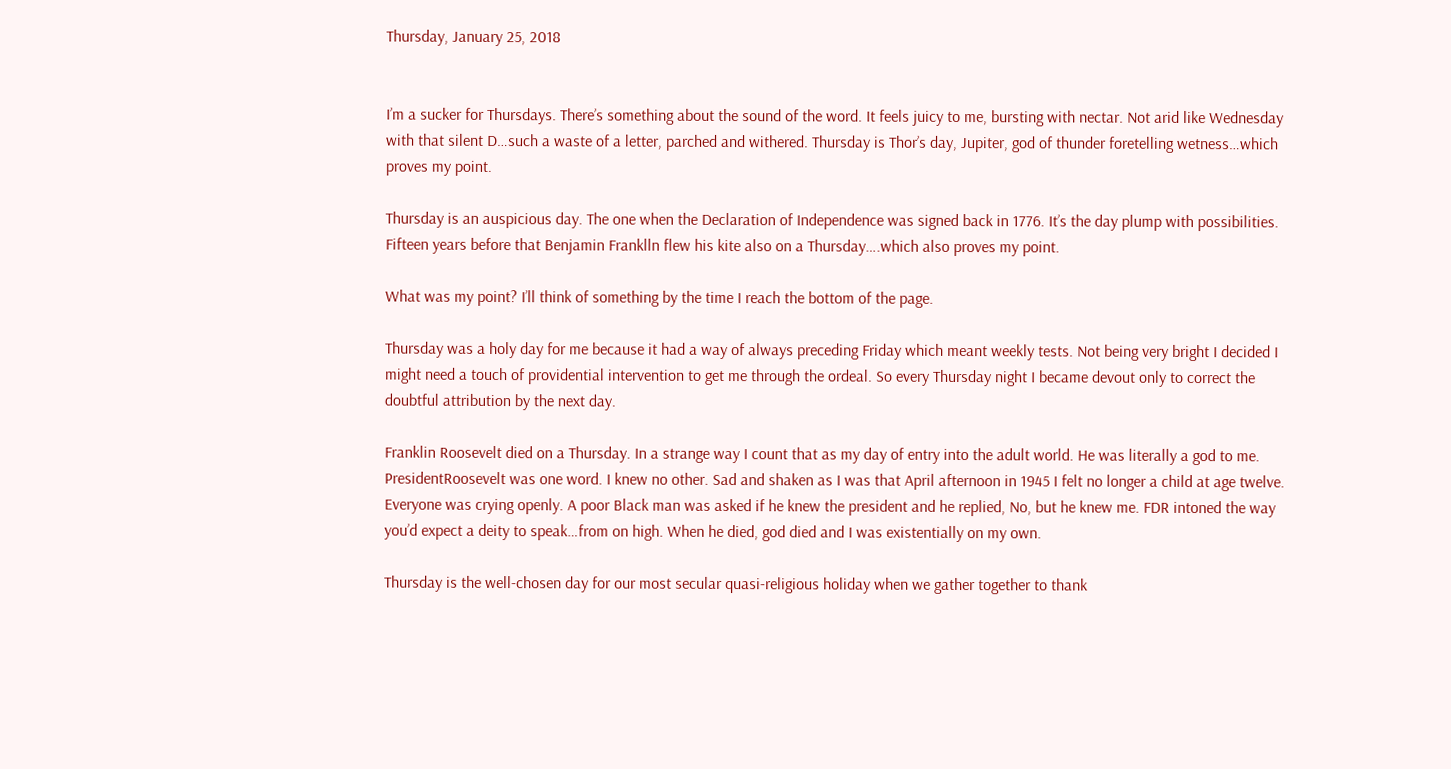Thursday, January 25, 2018


I’m a sucker for Thursdays. There’s something about the sound of the word. It feels juicy to me, bursting with nectar. Not arid like Wednesday with that silent D…such a waste of a letter, parched and withered. Thursday is Thor’s day, Jupiter, god of thunder foretelling wetness…which proves my point.

Thursday is an auspicious day. The one when the Declaration of Independence was signed back in 1776. It’s the day plump with possibilities. Fifteen years before that Benjamin Franklln flew his kite also on a Thursday….which also proves my point.

What was my point? I’ll think of something by the time I reach the bottom of the page.

Thursday was a holy day for me because it had a way of always preceding Friday which meant weekly tests. Not being very bright I decided I might need a touch of providential intervention to get me through the ordeal. So every Thursday night I became devout only to correct the doubtful attribution by the next day.

Franklin Roosevelt died on a Thursday. In a strange way I count that as my day of entry into the adult world. He was literally a god to me. PresidentRoosevelt was one word. I knew no other. Sad and shaken as I was that April afternoon in 1945 I felt no longer a child at age twelve. Everyone was crying openly. A poor Black man was asked if he knew the president and he replied, No, but he knew me. FDR intoned the way you’d expect a deity to speak…from on high. When he died, god died and I was existentially on my own.

Thursday is the well-chosen day for our most secular quasi-religious holiday when we gather together to thank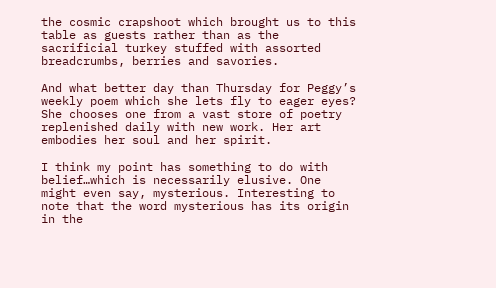the cosmic crapshoot which brought us to this table as guests rather than as the sacrificial turkey stuffed with assorted breadcrumbs, berries and savories.

And what better day than Thursday for Peggy’s weekly poem which she lets fly to eager eyes? She chooses one from a vast store of poetry replenished daily with new work. Her art embodies her soul and her spirit.

I think my point has something to do with belief…which is necessarily elusive. One might even say, mysterious. Interesting to note that the word mysterious has its origin in the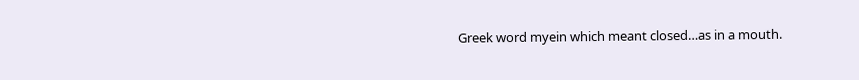Greek word myein which meant closed…as in a mouth.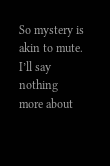So mystery is akin to mute. I’ll say nothing more about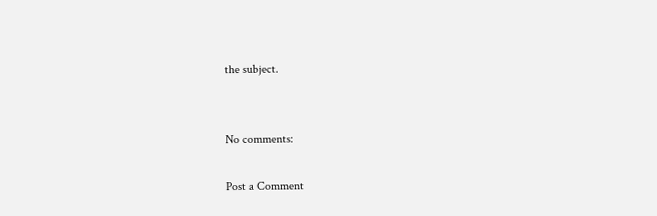the subject.


No comments:

Post a Comment